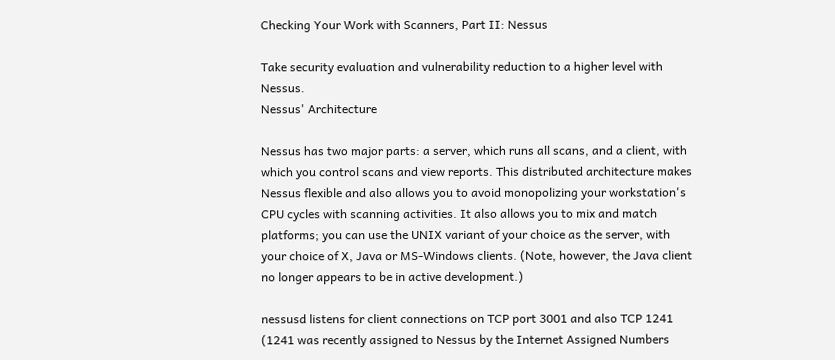Checking Your Work with Scanners, Part II: Nessus

Take security evaluation and vulnerability reduction to a higher level with Nessus.
Nessus' Architecture

Nessus has two major parts: a server, which runs all scans, and a client, with which you control scans and view reports. This distributed architecture makes Nessus flexible and also allows you to avoid monopolizing your workstation's CPU cycles with scanning activities. It also allows you to mix and match platforms; you can use the UNIX variant of your choice as the server, with your choice of X, Java or MS-Windows clients. (Note, however, the Java client no longer appears to be in active development.)

nessusd listens for client connections on TCP port 3001 and also TCP 1241 (1241 was recently assigned to Nessus by the Internet Assigned Numbers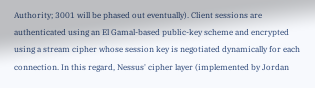Authority; 3001 will be phased out eventually). Client sessions are authenticated using an El Gamal-based public-key scheme and encrypted using a stream cipher whose session key is negotiated dynamically for each connection. In this regard, Nessus' cipher layer (implemented by Jordan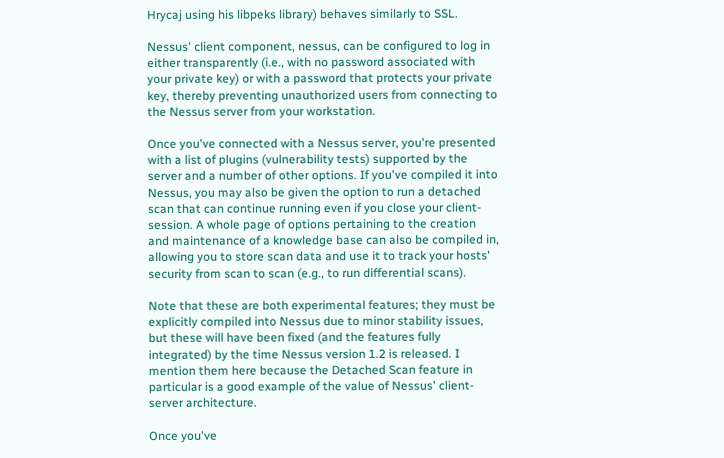Hrycaj using his libpeks library) behaves similarly to SSL.

Nessus' client component, nessus, can be configured to log in either transparently (i.e., with no password associated with your private key) or with a password that protects your private key, thereby preventing unauthorized users from connecting to the Nessus server from your workstation.

Once you've connected with a Nessus server, you're presented with a list of plugins (vulnerability tests) supported by the server and a number of other options. If you've compiled it into Nessus, you may also be given the option to run a detached scan that can continue running even if you close your client-session. A whole page of options pertaining to the creation and maintenance of a knowledge base can also be compiled in, allowing you to store scan data and use it to track your hosts' security from scan to scan (e.g., to run differential scans).

Note that these are both experimental features; they must be explicitly compiled into Nessus due to minor stability issues, but these will have been fixed (and the features fully integrated) by the time Nessus version 1.2 is released. I mention them here because the Detached Scan feature in particular is a good example of the value of Nessus' client-server architecture.

Once you've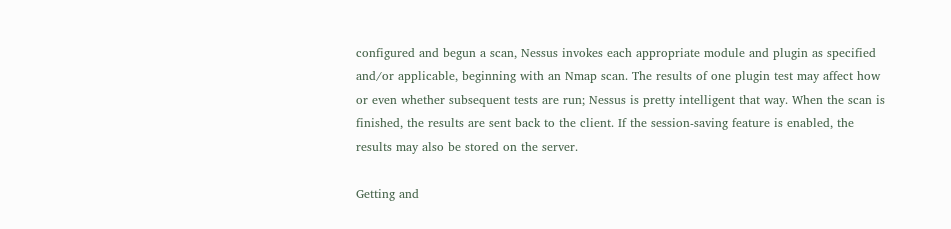configured and begun a scan, Nessus invokes each appropriate module and plugin as specified and/or applicable, beginning with an Nmap scan. The results of one plugin test may affect how or even whether subsequent tests are run; Nessus is pretty intelligent that way. When the scan is finished, the results are sent back to the client. If the session-saving feature is enabled, the results may also be stored on the server.

Getting and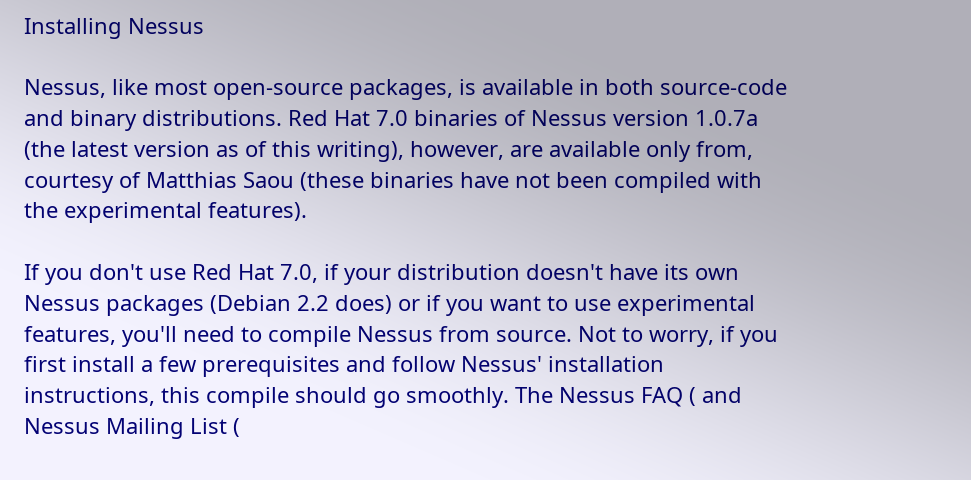Installing Nessus

Nessus, like most open-source packages, is available in both source-code and binary distributions. Red Hat 7.0 binaries of Nessus version 1.0.7a (the latest version as of this writing), however, are available only from, courtesy of Matthias Saou (these binaries have not been compiled with the experimental features).

If you don't use Red Hat 7.0, if your distribution doesn't have its own Nessus packages (Debian 2.2 does) or if you want to use experimental features, you'll need to compile Nessus from source. Not to worry, if you first install a few prerequisites and follow Nessus' installation instructions, this compile should go smoothly. The Nessus FAQ ( and Nessus Mailing List (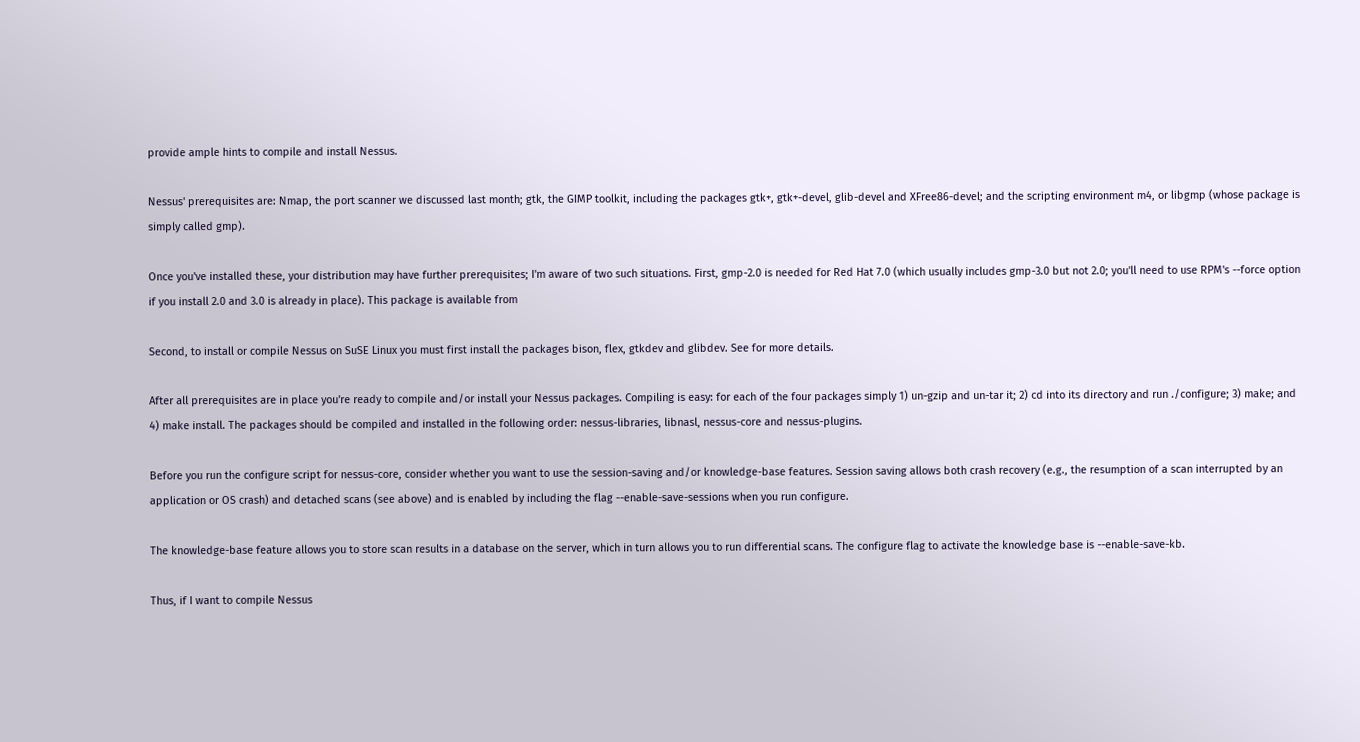provide ample hints to compile and install Nessus.

Nessus' prerequisites are: Nmap, the port scanner we discussed last month; gtk, the GIMP toolkit, including the packages gtk+, gtk+-devel, glib-devel and XFree86-devel; and the scripting environment m4, or libgmp (whose package is simply called gmp).

Once you've installed these, your distribution may have further prerequisites; I'm aware of two such situations. First, gmp-2.0 is needed for Red Hat 7.0 (which usually includes gmp-3.0 but not 2.0; you'll need to use RPM's --force option if you install 2.0 and 3.0 is already in place). This package is available from

Second, to install or compile Nessus on SuSE Linux you must first install the packages bison, flex, gtkdev and glibdev. See for more details.

After all prerequisites are in place you're ready to compile and/or install your Nessus packages. Compiling is easy: for each of the four packages simply 1) un-gzip and un-tar it; 2) cd into its directory and run ./configure; 3) make; and 4) make install. The packages should be compiled and installed in the following order: nessus-libraries, libnasl, nessus-core and nessus-plugins.

Before you run the configure script for nessus-core, consider whether you want to use the session-saving and/or knowledge-base features. Session saving allows both crash recovery (e.g., the resumption of a scan interrupted by an application or OS crash) and detached scans (see above) and is enabled by including the flag --enable-save-sessions when you run configure.

The knowledge-base feature allows you to store scan results in a database on the server, which in turn allows you to run differential scans. The configure flag to activate the knowledge base is --enable-save-kb.

Thus, if I want to compile Nessus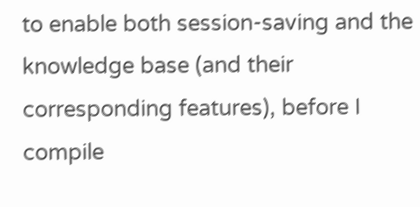to enable both session-saving and the knowledge base (and their corresponding features), before I compile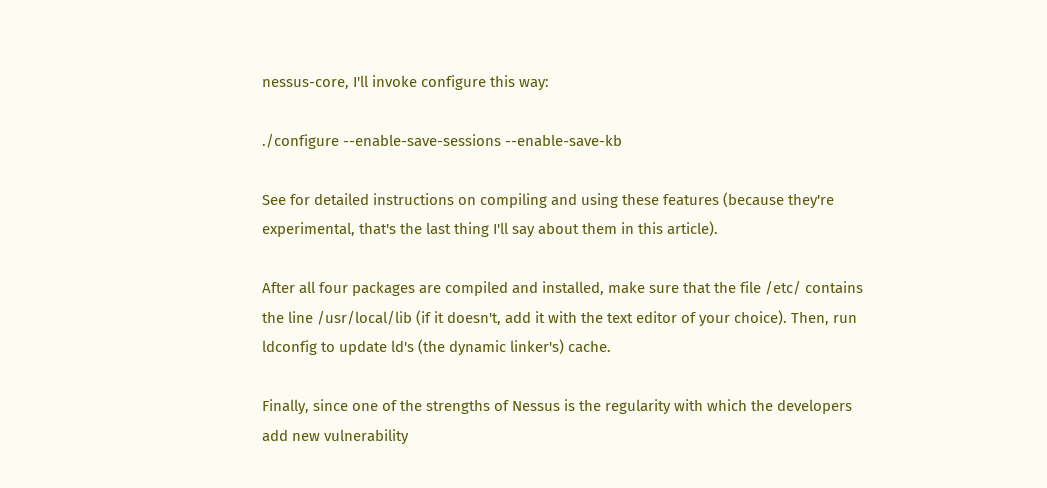nessus-core, I'll invoke configure this way:

./configure --enable-save-sessions --enable-save-kb

See for detailed instructions on compiling and using these features (because they're experimental, that's the last thing I'll say about them in this article).

After all four packages are compiled and installed, make sure that the file /etc/ contains the line /usr/local/lib (if it doesn't, add it with the text editor of your choice). Then, run ldconfig to update ld's (the dynamic linker's) cache.

Finally, since one of the strengths of Nessus is the regularity with which the developers add new vulnerability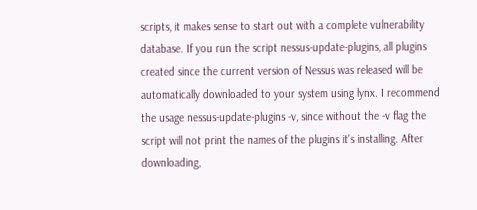scripts, it makes sense to start out with a complete vulnerability database. If you run the script nessus-update-plugins, all plugins created since the current version of Nessus was released will be automatically downloaded to your system using lynx. I recommend the usage nessus-update-plugins -v, since without the -v flag the script will not print the names of the plugins it's installing. After downloading,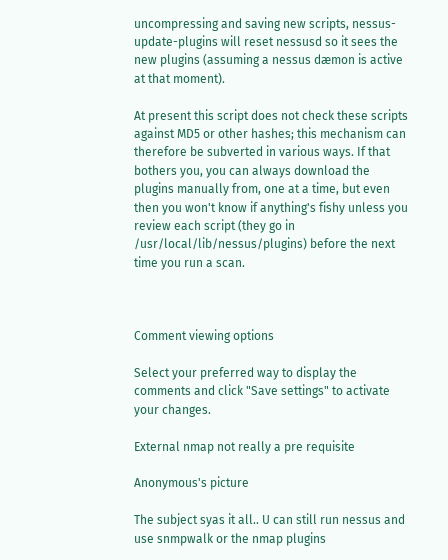uncompressing and saving new scripts, nessus-update-plugins will reset nessusd so it sees the new plugins (assuming a nessus dæmon is active at that moment).

At present this script does not check these scripts against MD5 or other hashes; this mechanism can therefore be subverted in various ways. If that bothers you, you can always download the plugins manually from, one at a time, but even then you won't know if anything's fishy unless you review each script (they go in /usr/local/lib/nessus/plugins) before the next time you run a scan.



Comment viewing options

Select your preferred way to display the comments and click "Save settings" to activate your changes.

External nmap not really a pre requisite

Anonymous's picture

The subject syas it all.. U can still run nessus and use snmpwalk or the nmap plugins